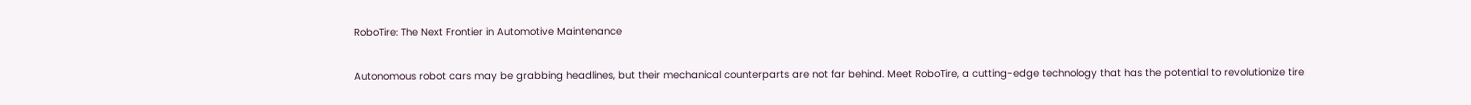RoboTire: The Next Frontier in Automotive Maintenance

Autonomous robot cars may be grabbing headlines, but their mechanical counterparts are not far behind. Meet RoboTire, a cutting-edge technology that has the potential to revolutionize tire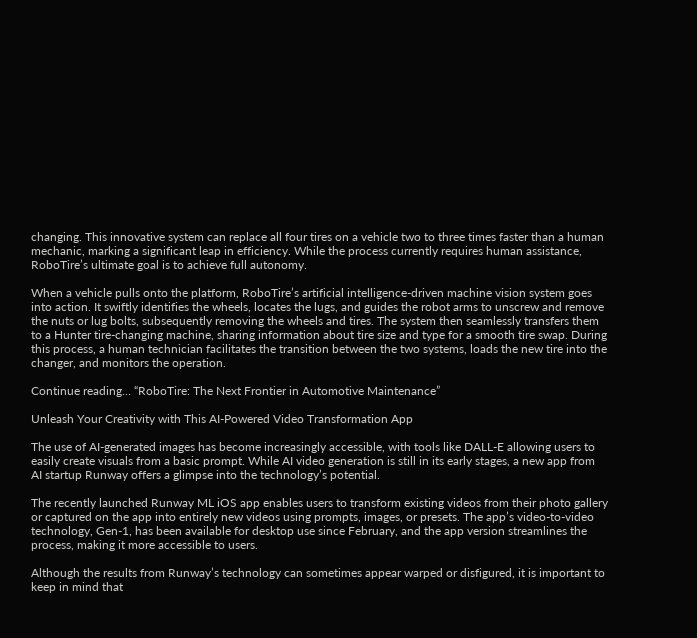changing. This innovative system can replace all four tires on a vehicle two to three times faster than a human mechanic, marking a significant leap in efficiency. While the process currently requires human assistance, RoboTire’s ultimate goal is to achieve full autonomy.

When a vehicle pulls onto the platform, RoboTire’s artificial intelligence-driven machine vision system goes into action. It swiftly identifies the wheels, locates the lugs, and guides the robot arms to unscrew and remove the nuts or lug bolts, subsequently removing the wheels and tires. The system then seamlessly transfers them to a Hunter tire-changing machine, sharing information about tire size and type for a smooth tire swap. During this process, a human technician facilitates the transition between the two systems, loads the new tire into the changer, and monitors the operation.

Continue reading… “RoboTire: The Next Frontier in Automotive Maintenance”

Unleash Your Creativity with This AI-Powered Video Transformation App

The use of AI-generated images has become increasingly accessible, with tools like DALL-E allowing users to easily create visuals from a basic prompt. While AI video generation is still in its early stages, a new app from AI startup Runway offers a glimpse into the technology’s potential.

The recently launched Runway ML iOS app enables users to transform existing videos from their photo gallery or captured on the app into entirely new videos using prompts, images, or presets. The app’s video-to-video technology, Gen-1, has been available for desktop use since February, and the app version streamlines the process, making it more accessible to users.

Although the results from Runway’s technology can sometimes appear warped or disfigured, it is important to keep in mind that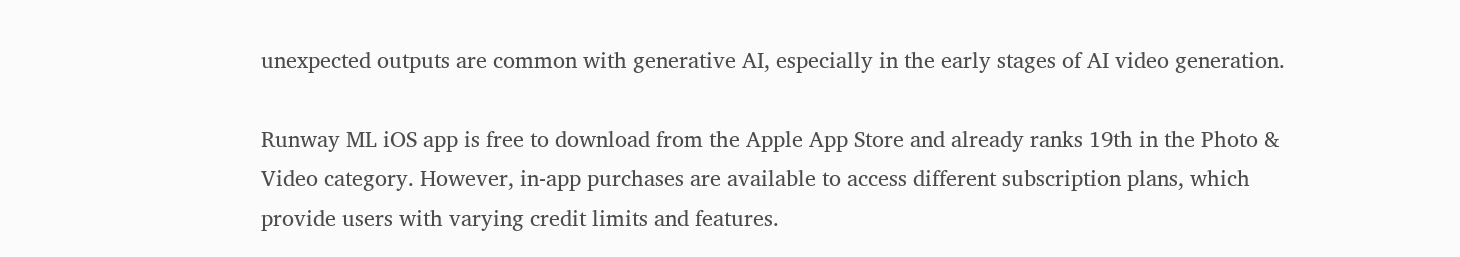unexpected outputs are common with generative AI, especially in the early stages of AI video generation.

Runway ML iOS app is free to download from the Apple App Store and already ranks 19th in the Photo & Video category. However, in-app purchases are available to access different subscription plans, which provide users with varying credit limits and features.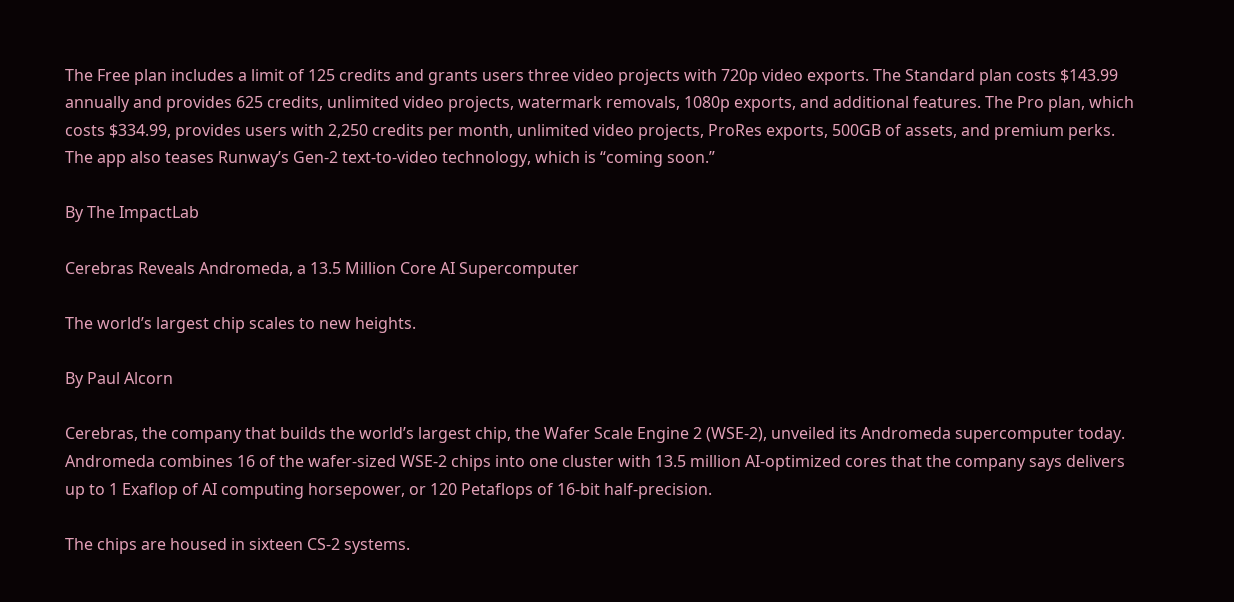The Free plan includes a limit of 125 credits and grants users three video projects with 720p video exports. The Standard plan costs $143.99 annually and provides 625 credits, unlimited video projects, watermark removals, 1080p exports, and additional features. The Pro plan, which costs $334.99, provides users with 2,250 credits per month, unlimited video projects, ProRes exports, 500GB of assets, and premium perks. The app also teases Runway’s Gen-2 text-to-video technology, which is “coming soon.”

By The ImpactLab

Cerebras Reveals Andromeda, a 13.5 Million Core AI Supercomputer

The world’s largest chip scales to new heights.

By Paul Alcorn

Cerebras, the company that builds the world’s largest chip, the Wafer Scale Engine 2 (WSE-2), unveiled its Andromeda supercomputer today. Andromeda combines 16 of the wafer-sized WSE-2 chips into one cluster with 13.5 million AI-optimized cores that the company says delivers up to 1 Exaflop of AI computing horsepower, or 120 Petaflops of 16-bit half-precision.

The chips are housed in sixteen CS-2 systems.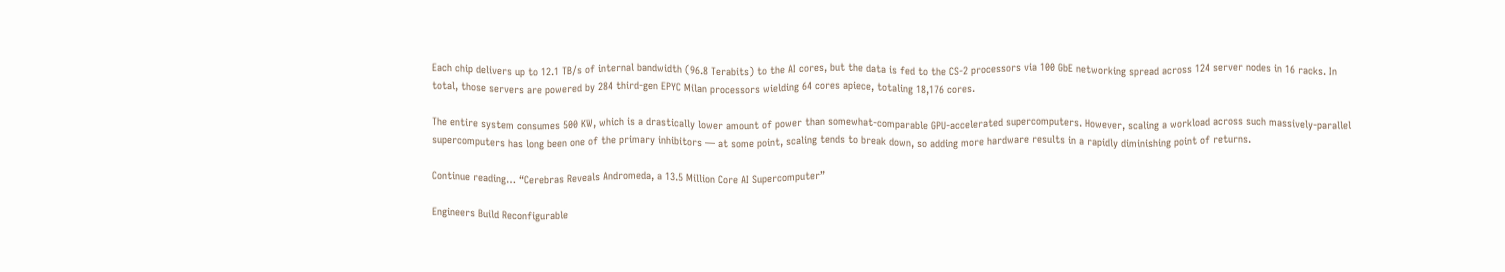Each chip delivers up to 12.1 TB/s of internal bandwidth (96.8 Terabits) to the AI cores, but the data is fed to the CS-2 processors via 100 GbE networking spread across 124 server nodes in 16 racks. In total, those servers are powered by 284 third-gen EPYC Milan processors wielding 64 cores apiece, totaling 18,176 cores.

The entire system consumes 500 KW, which is a drastically lower amount of power than somewhat-comparable GPU-accelerated supercomputers. However, scaling a workload across such massively-parallel supercomputers has long been one of the primary inhibitors — at some point, scaling tends to break down, so adding more hardware results in a rapidly diminishing point of returns.

Continue reading… “Cerebras Reveals Andromeda, a 13.5 Million Core AI Supercomputer”

Engineers Build Reconfigurable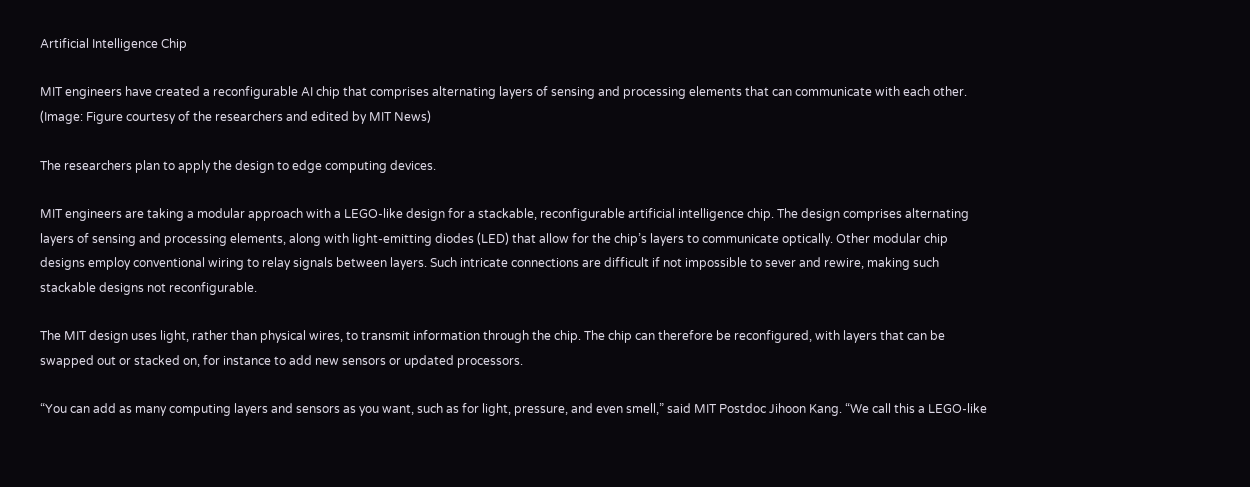Artificial Intelligence Chip

MIT engineers have created a reconfigurable AI chip that comprises alternating layers of sensing and processing elements that can communicate with each other. (Image: Figure courtesy of the researchers and edited by MIT News)

The researchers plan to apply the design to edge computing devices.

MIT engineers are taking a modular approach with a LEGO-like design for a stackable, reconfigurable artificial intelligence chip. The design comprises alternating layers of sensing and processing elements, along with light-emitting diodes (LED) that allow for the chip’s layers to communicate optically. Other modular chip designs employ conventional wiring to relay signals between layers. Such intricate connections are difficult if not impossible to sever and rewire, making such stackable designs not reconfigurable.

The MIT design uses light, rather than physical wires, to transmit information through the chip. The chip can therefore be reconfigured, with layers that can be swapped out or stacked on, for instance to add new sensors or updated processors.

“You can add as many computing layers and sensors as you want, such as for light, pressure, and even smell,” said MIT Postdoc Jihoon Kang. “We call this a LEGO-like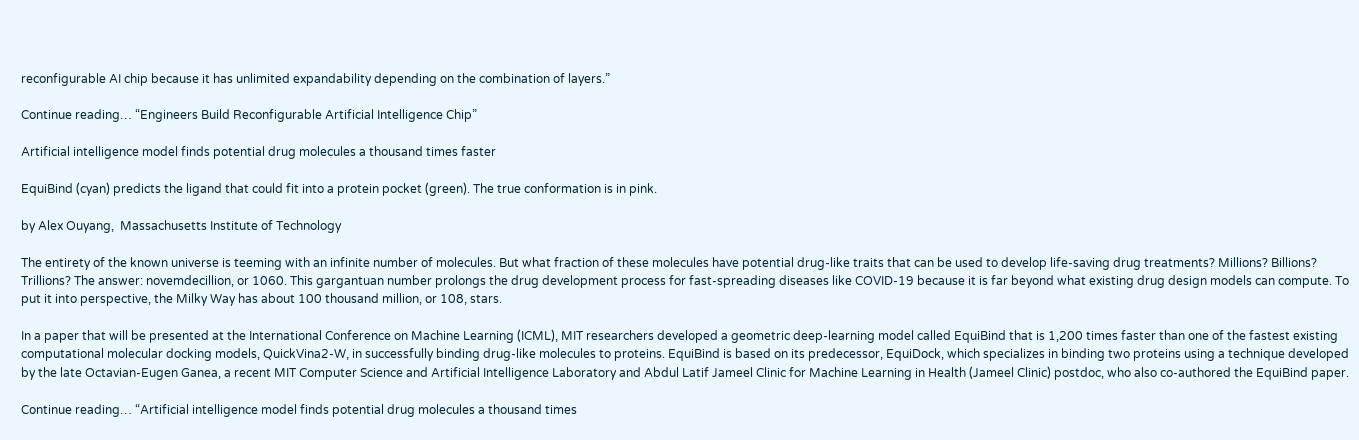reconfigurable AI chip because it has unlimited expandability depending on the combination of layers.”

Continue reading… “Engineers Build Reconfigurable Artificial Intelligence Chip”

Artificial intelligence model finds potential drug molecules a thousand times faster

EquiBind (cyan) predicts the ligand that could fit into a protein pocket (green). The true conformation is in pink.

by Alex Ouyang,  Massachusetts Institute of Technology

The entirety of the known universe is teeming with an infinite number of molecules. But what fraction of these molecules have potential drug-like traits that can be used to develop life-saving drug treatments? Millions? Billions? Trillions? The answer: novemdecillion, or 1060. This gargantuan number prolongs the drug development process for fast-spreading diseases like COVID-19 because it is far beyond what existing drug design models can compute. To put it into perspective, the Milky Way has about 100 thousand million, or 108, stars.

In a paper that will be presented at the International Conference on Machine Learning (ICML), MIT researchers developed a geometric deep-learning model called EquiBind that is 1,200 times faster than one of the fastest existing computational molecular docking models, QuickVina2-W, in successfully binding drug-like molecules to proteins. EquiBind is based on its predecessor, EquiDock, which specializes in binding two proteins using a technique developed by the late Octavian-Eugen Ganea, a recent MIT Computer Science and Artificial Intelligence Laboratory and Abdul Latif Jameel Clinic for Machine Learning in Health (Jameel Clinic) postdoc, who also co-authored the EquiBind paper.

Continue reading… “Artificial intelligence model finds potential drug molecules a thousand times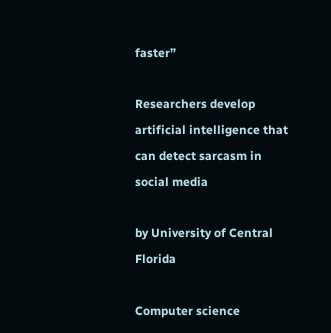faster”

Researchers develop artificial intelligence that can detect sarcasm in social media

by University of Central Florida

Computer science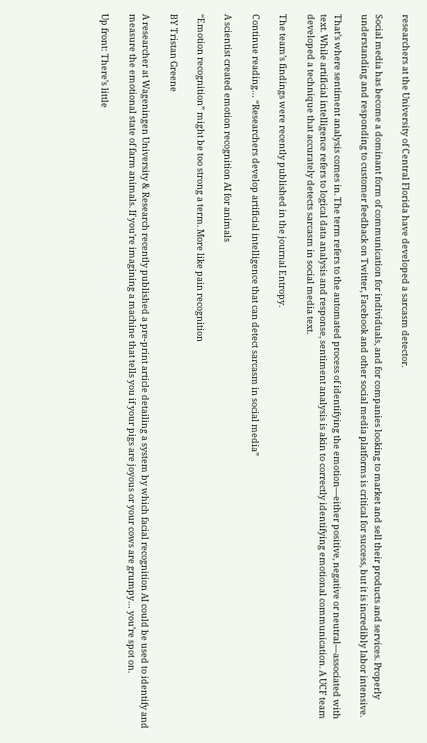researchers at the University of Central Florida have developed a sarcasm detector.

Social media has become a dominant form of communication for individuals, and for companies looking to market and sell their products and services. Properly understanding and responding to customer feedback on Twitter, Facebook and other social media platforms is critical for success, but it is incredibly labor intensive.

That’s where sentiment analysis comes in. The term refers to the automated process of identifying the emotion—either positive, negative or neutral—associated with text. While artificial intelligence refers to logical data analysis and response, sentiment analysis is akin to correctly identifying emotional communication. A UCF team developed a technique that accurately detects sarcasm in social media text.

The team’s findings were recently published in the journal Entropy.

Continue reading… “Researchers develop artificial intelligence that can detect sarcasm in social media”

A scientist created emotion recognition AI for animals

“Emotion recognition” might be too strong a term. More like pain recognition

BY Tristan Greene

A researcher at Wageningen University & Research recently published a pre-print article detailing a system by which facial recognition AI could be used to identify and measure the emotional state of farm animals. If you’re imagining a machine that tells you if your pigs are joyous or your cows are grumpy… you’re spot on.

Up front: There’s little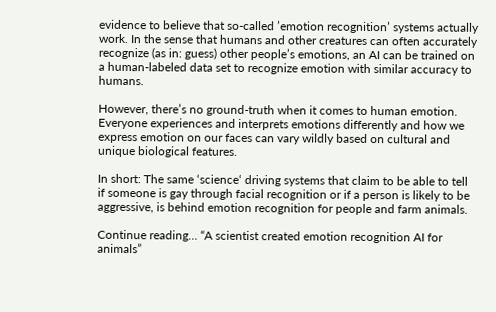evidence to believe that so-called ’emotion recognition’ systems actually work. In the sense that humans and other creatures can often accurately recognize (as in: guess) other people’s emotions, an AI can be trained on a human-labeled data set to recognize emotion with similar accuracy to humans.

However, there’s no ground-truth when it comes to human emotion. Everyone experiences and interprets emotions differently and how we express emotion on our faces can vary wildly based on cultural and unique biological features.

In short: The same ‘science‘ driving systems that claim to be able to tell if someone is gay through facial recognition or if a person is likely to be aggressive, is behind emotion recognition for people and farm animals.

Continue reading… “A scientist created emotion recognition AI for animals”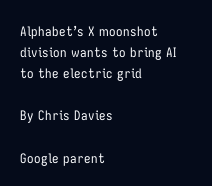Alphabet’s X moonshot division wants to bring AI to the electric grid

By Chris Davies

Google parent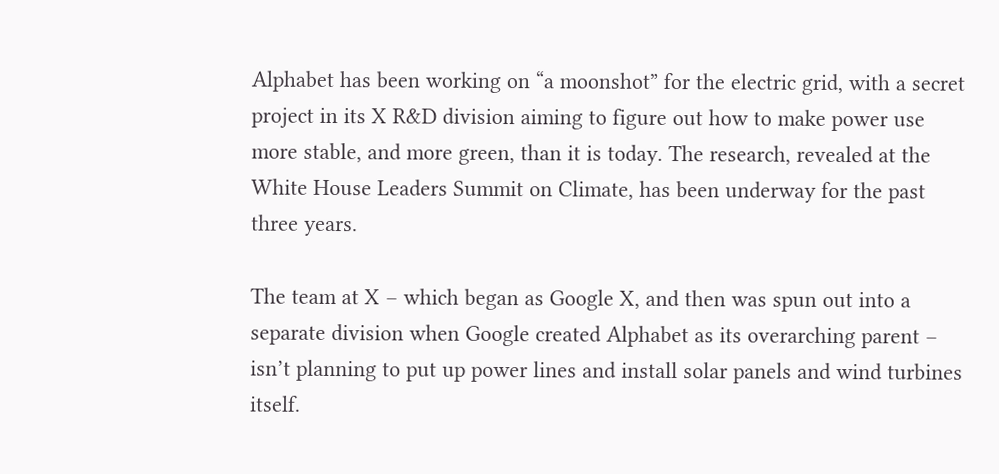Alphabet has been working on “a moonshot” for the electric grid, with a secret project in its X R&D division aiming to figure out how to make power use more stable, and more green, than it is today. The research, revealed at the White House Leaders Summit on Climate, has been underway for the past three years.

The team at X – which began as Google X, and then was spun out into a separate division when Google created Alphabet as its overarching parent – isn’t planning to put up power lines and install solar panels and wind turbines itself.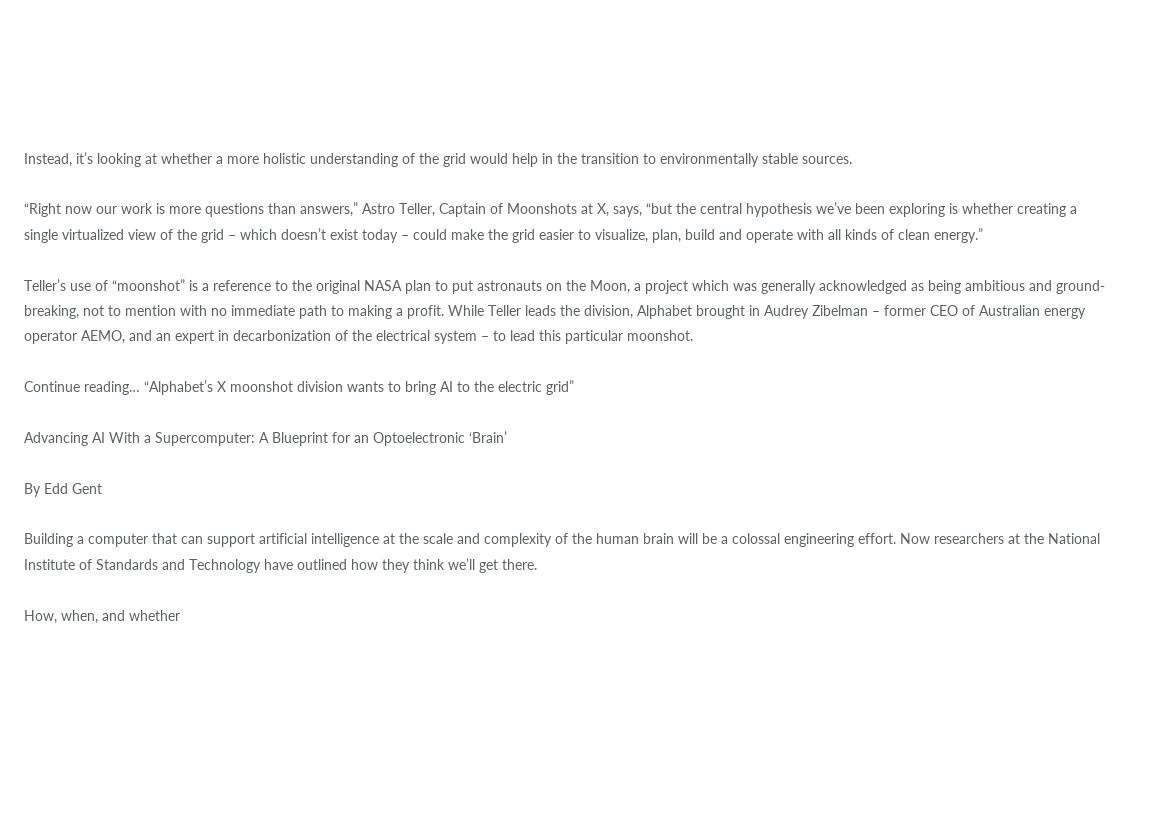Instead, it’s looking at whether a more holistic understanding of the grid would help in the transition to environmentally stable sources.

“Right now our work is more questions than answers,” Astro Teller, Captain of Moonshots at X, says, “but the central hypothesis we’ve been exploring is whether creating a single virtualized view of the grid – which doesn’t exist today – could make the grid easier to visualize, plan, build and operate with all kinds of clean energy.”

Teller’s use of “moonshot” is a reference to the original NASA plan to put astronauts on the Moon, a project which was generally acknowledged as being ambitious and ground-breaking, not to mention with no immediate path to making a profit. While Teller leads the division, Alphabet brought in Audrey Zibelman – former CEO of Australian energy operator AEMO, and an expert in decarbonization of the electrical system – to lead this particular moonshot.

Continue reading… “Alphabet’s X moonshot division wants to bring AI to the electric grid”

Advancing AI With a Supercomputer: A Blueprint for an Optoelectronic ‘Brain’

By Edd Gent

Building a computer that can support artificial intelligence at the scale and complexity of the human brain will be a colossal engineering effort. Now researchers at the National Institute of Standards and Technology have outlined how they think we’ll get there.

How, when, and whether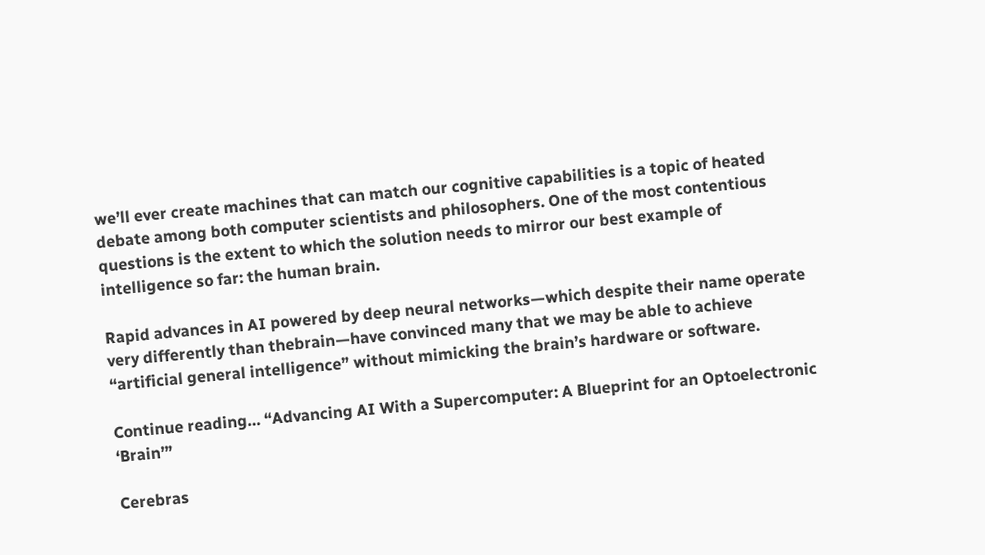we’ll ever create machines that can match our cognitive capabilities is a topic of heated debate among both computer scientists and philosophers. One of the most contentious questions is the extent to which the solution needs to mirror our best example of intelligence so far: the human brain.

Rapid advances in AI powered by deep neural networks—which despite their name operate very differently than thebrain—have convinced many that we may be able to achieve “artificial general intelligence” without mimicking the brain’s hardware or software.

Continue reading… “Advancing AI With a Supercomputer: A Blueprint for an Optoelectronic ‘Brain’”

Cerebras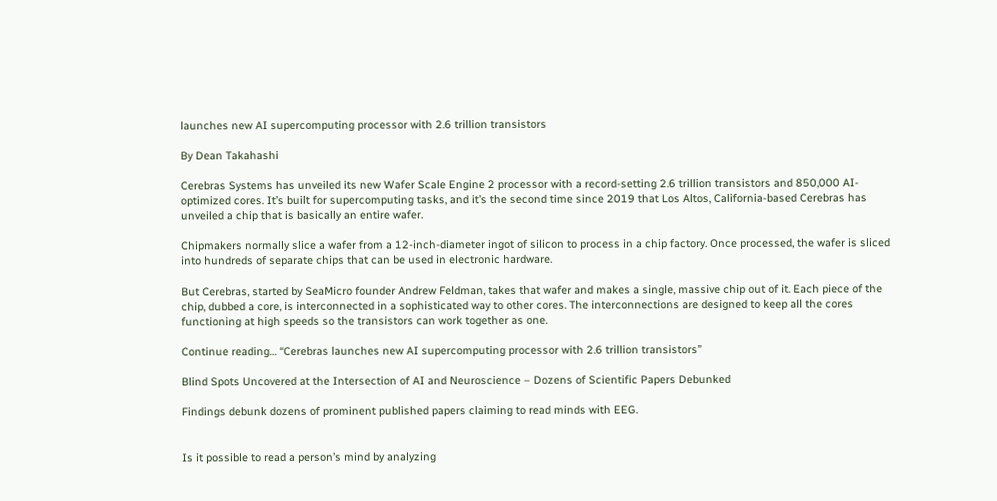launches new AI supercomputing processor with 2.6 trillion transistors

By Dean Takahashi

Cerebras Systems has unveiled its new Wafer Scale Engine 2 processor with a record-setting 2.6 trillion transistors and 850,000 AI-optimized cores. It’s built for supercomputing tasks, and it’s the second time since 2019 that Los Altos, California-based Cerebras has unveiled a chip that is basically an entire wafer.

Chipmakers normally slice a wafer from a 12-inch-diameter ingot of silicon to process in a chip factory. Once processed, the wafer is sliced into hundreds of separate chips that can be used in electronic hardware.

But Cerebras, started by SeaMicro founder Andrew Feldman, takes that wafer and makes a single, massive chip out of it. Each piece of the chip, dubbed a core, is interconnected in a sophisticated way to other cores. The interconnections are designed to keep all the cores functioning at high speeds so the transistors can work together as one.

Continue reading… “Cerebras launches new AI supercomputing processor with 2.6 trillion transistors”

Blind Spots Uncovered at the Intersection of AI and Neuroscience – Dozens of Scientific Papers Debunked

Findings debunk dozens of prominent published papers claiming to read minds with EEG.


Is it possible to read a person’s mind by analyzing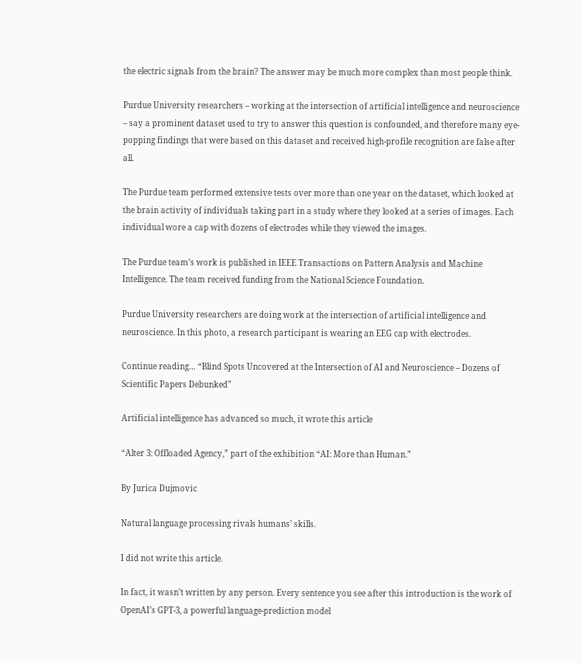the electric signals from the brain? The answer may be much more complex than most people think.

Purdue University researchers – working at the intersection of artificial intelligence and neuroscience – say a prominent dataset used to try to answer this question is confounded, and therefore many eye-popping findings that were based on this dataset and received high-profile recognition are false after all.

The Purdue team performed extensive tests over more than one year on the dataset, which looked at the brain activity of individuals taking part in a study where they looked at a series of images. Each individual wore a cap with dozens of electrodes while they viewed the images.

The Purdue team’s work is published in IEEE Transactions on Pattern Analysis and Machine Intelligence. The team received funding from the National Science Foundation.

Purdue University researchers are doing work at the intersection of artificial intelligence and neuroscience. In this photo, a research participant is wearing an EEG cap with electrodes.

Continue reading… “Blind Spots Uncovered at the Intersection of AI and Neuroscience – Dozens of Scientific Papers Debunked”

Artificial intelligence has advanced so much, it wrote this article

“Alter 3: Offloaded Agency,” part of the exhibition “AI: More than Human.”

By Jurica Dujmovic

Natural language processing rivals humans’ skills.

I did not write this article.

In fact, it wasn’t written by any person. Every sentence you see after this introduction is the work of OpenAI’s GPT-3, a powerful language-prediction model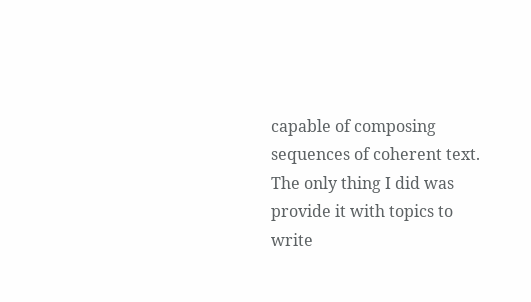capable of composing sequences of coherent text. The only thing I did was provide it with topics to write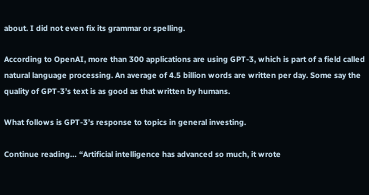about. I did not even fix its grammar or spelling.

According to OpenAI, more than 300 applications are using GPT-3, which is part of a field called natural language processing. An average of 4.5 billion words are written per day. Some say the quality of GPT-3’s text is as good as that written by humans.

What follows is GPT-3’s response to topics in general investing.

Continue reading… “Artificial intelligence has advanced so much, it wrote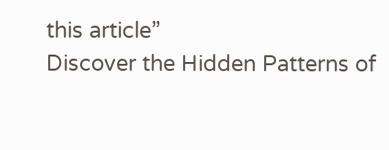this article”
Discover the Hidden Patterns of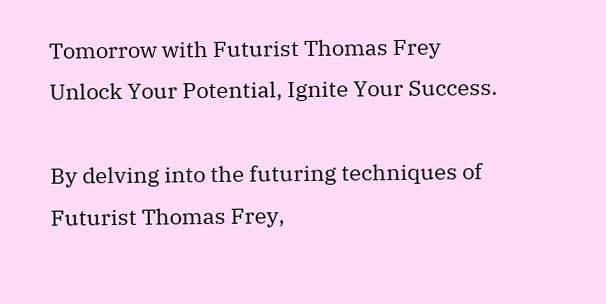Tomorrow with Futurist Thomas Frey
Unlock Your Potential, Ignite Your Success.

By delving into the futuring techniques of Futurist Thomas Frey,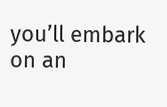you’ll embark on an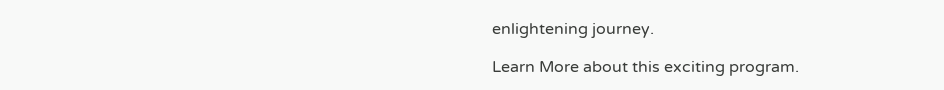enlightening journey.

Learn More about this exciting program.